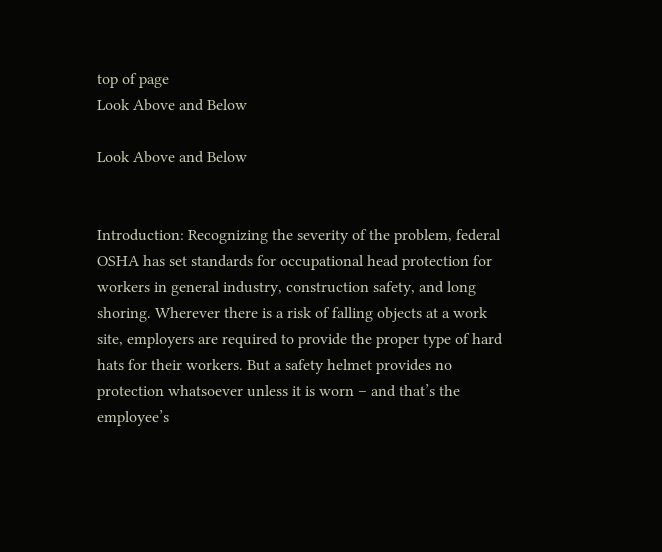top of page
Look Above and Below

Look Above and Below


Introduction: Recognizing the severity of the problem, federal OSHA has set standards for occupational head protection for workers in general industry, construction safety, and long shoring. Wherever there is a risk of falling objects at a work site, employers are required to provide the proper type of hard hats for their workers. But a safety helmet provides no protection whatsoever unless it is worn – and that’s the employee’s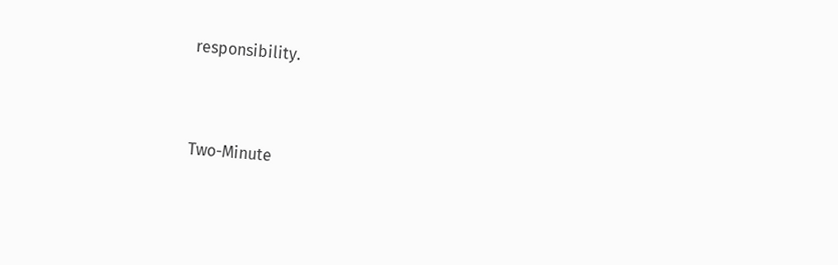responsibility.


Two-Minute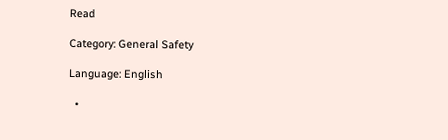Read

Category: General Safety

Language: English

  •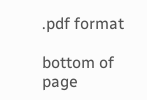.pdf format

bottom of page